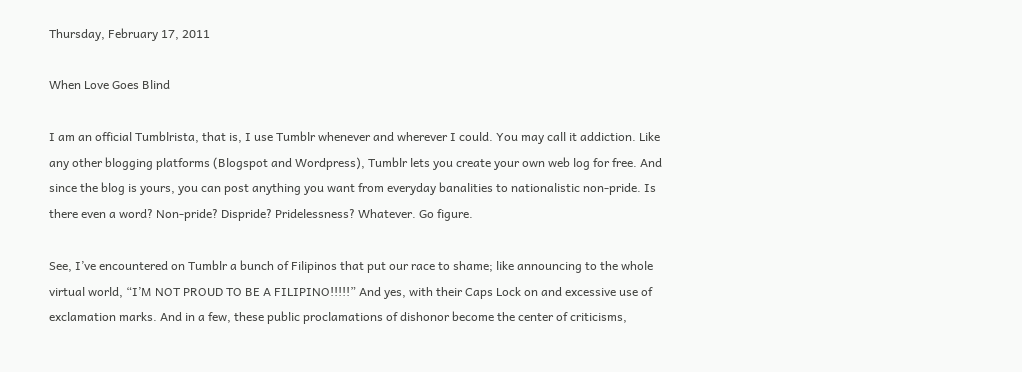Thursday, February 17, 2011

When Love Goes Blind

I am an official Tumblrista, that is, I use Tumblr whenever and wherever I could. You may call it addiction. Like any other blogging platforms (Blogspot and Wordpress), Tumblr lets you create your own web log for free. And since the blog is yours, you can post anything you want from everyday banalities to nationalistic non-pride. Is there even a word? Non-pride? Dispride? Pridelessness? Whatever. Go figure.

See, I’ve encountered on Tumblr a bunch of Filipinos that put our race to shame; like announcing to the whole virtual world, “I’M NOT PROUD TO BE A FILIPINO!!!!!” And yes, with their Caps Lock on and excessive use of exclamation marks. And in a few, these public proclamations of dishonor become the center of criticisms,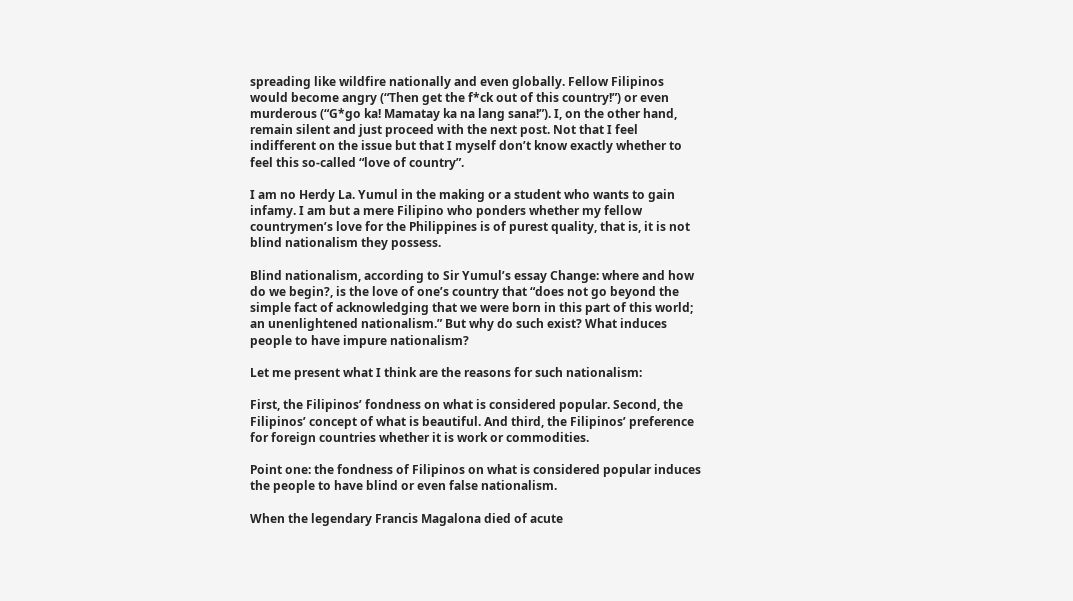spreading like wildfire nationally and even globally. Fellow Filipinos would become angry (“Then get the f*ck out of this country!”) or even murderous (“G*go ka! Mamatay ka na lang sana!”). I, on the other hand, remain silent and just proceed with the next post. Not that I feel indifferent on the issue but that I myself don’t know exactly whether to feel this so-called “love of country”.

I am no Herdy La. Yumul in the making or a student who wants to gain infamy. I am but a mere Filipino who ponders whether my fellow countrymen’s love for the Philippines is of purest quality, that is, it is not blind nationalism they possess.

Blind nationalism, according to Sir Yumul’s essay Change: where and how do we begin?, is the love of one’s country that “does not go beyond the simple fact of acknowledging that we were born in this part of this world; an unenlightened nationalism.” But why do such exist? What induces people to have impure nationalism?

Let me present what I think are the reasons for such nationalism:

First, the Filipinos’ fondness on what is considered popular. Second, the Filipinos’ concept of what is beautiful. And third, the Filipinos’ preference for foreign countries whether it is work or commodities.

Point one: the fondness of Filipinos on what is considered popular induces the people to have blind or even false nationalism.

When the legendary Francis Magalona died of acute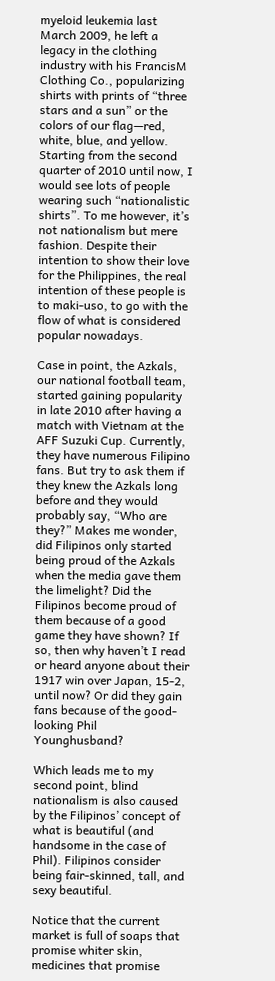myeloid leukemia last March 2009, he left a legacy in the clothing industry with his FrancisM Clothing Co., popularizing shirts with prints of “three stars and a sun” or the colors of our flag—red, white, blue, and yellow. Starting from the second quarter of 2010 until now, I would see lots of people wearing such “nationalistic shirts”. To me however, it’s not nationalism but mere fashion. Despite their intention to show their love for the Philippines, the real intention of these people is to maki-uso, to go with the flow of what is considered popular nowadays.

Case in point, the Azkals, our national football team, started gaining popularity in late 2010 after having a match with Vietnam at the AFF Suzuki Cup. Currently, they have numerous Filipino fans. But try to ask them if they knew the Azkals long before and they would probably say, “Who are they?” Makes me wonder, did Filipinos only started being proud of the Azkals when the media gave them the limelight? Did the Filipinos become proud of them because of a good game they have shown? If so, then why haven’t I read or heard anyone about their 1917 win over Japan, 15-2, until now? Or did they gain fans because of the good-looking Phil Younghusband?

Which leads me to my second point, blind nationalism is also caused by the Filipinos’ concept of what is beautiful (and handsome in the case of Phil). Filipinos consider being fair-skinned, tall, and sexy beautiful.

Notice that the current market is full of soaps that promise whiter skin, medicines that promise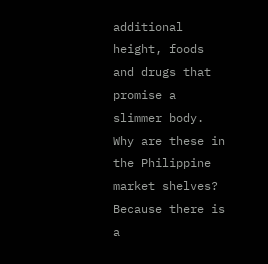additional height, foods and drugs that promise a slimmer body. Why are these in the Philippine market shelves? Because there is a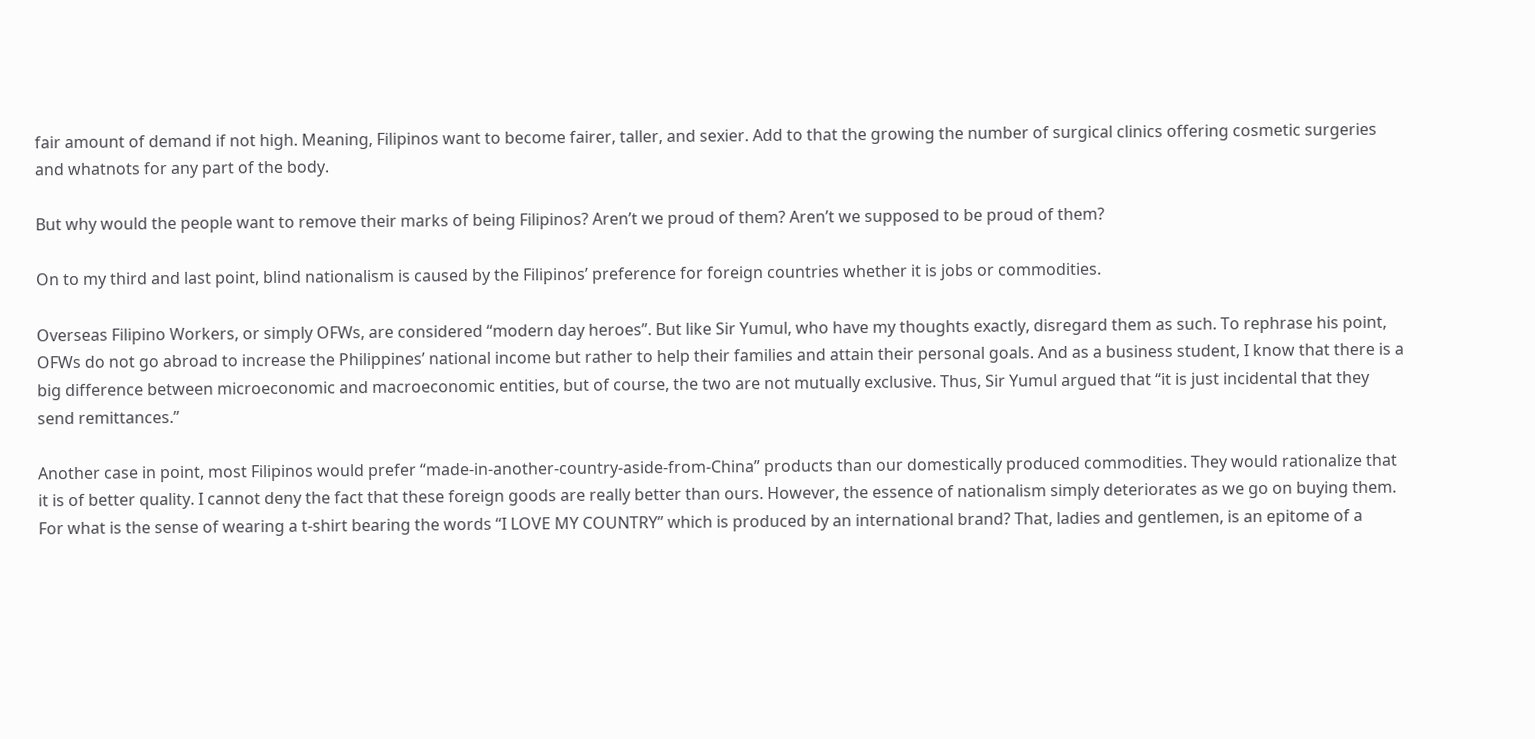fair amount of demand if not high. Meaning, Filipinos want to become fairer, taller, and sexier. Add to that the growing the number of surgical clinics offering cosmetic surgeries and whatnots for any part of the body.

But why would the people want to remove their marks of being Filipinos? Aren’t we proud of them? Aren’t we supposed to be proud of them?

On to my third and last point, blind nationalism is caused by the Filipinos’ preference for foreign countries whether it is jobs or commodities.

Overseas Filipino Workers, or simply OFWs, are considered “modern day heroes”. But like Sir Yumul, who have my thoughts exactly, disregard them as such. To rephrase his point, OFWs do not go abroad to increase the Philippines’ national income but rather to help their families and attain their personal goals. And as a business student, I know that there is a big difference between microeconomic and macroeconomic entities, but of course, the two are not mutually exclusive. Thus, Sir Yumul argued that “it is just incidental that they send remittances.”

Another case in point, most Filipinos would prefer “made-in-another-country-aside-from-China” products than our domestically produced commodities. They would rationalize that it is of better quality. I cannot deny the fact that these foreign goods are really better than ours. However, the essence of nationalism simply deteriorates as we go on buying them. For what is the sense of wearing a t-shirt bearing the words “I LOVE MY COUNTRY” which is produced by an international brand? That, ladies and gentlemen, is an epitome of a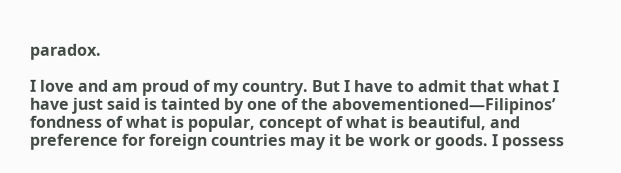paradox.

I love and am proud of my country. But I have to admit that what I have just said is tainted by one of the abovementioned—Filipinos’ fondness of what is popular, concept of what is beautiful, and preference for foreign countries may it be work or goods. I possess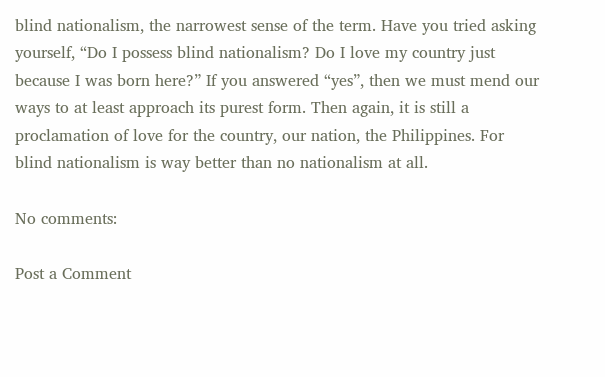blind nationalism, the narrowest sense of the term. Have you tried asking yourself, “Do I possess blind nationalism? Do I love my country just because I was born here?” If you answered “yes”, then we must mend our ways to at least approach its purest form. Then again, it is still a proclamation of love for the country, our nation, the Philippines. For blind nationalism is way better than no nationalism at all.

No comments:

Post a Comment